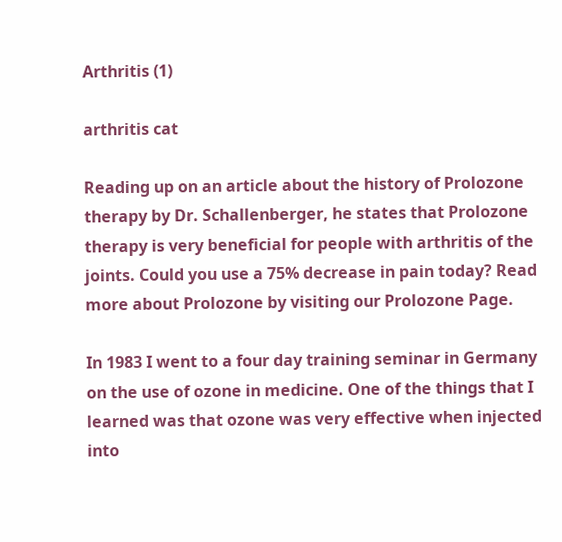Arthritis (1)

arthritis cat

Reading up on an article about the history of Prolozone therapy by Dr. Schallenberger, he states that Prolozone therapy is very beneficial for people with arthritis of the joints. Could you use a 75% decrease in pain today? Read more about Prolozone by visiting our Prolozone Page.

In 1983 I went to a four day training seminar in Germany on the use of ozone in medicine. One of the things that I learned was that ozone was very effective when injected into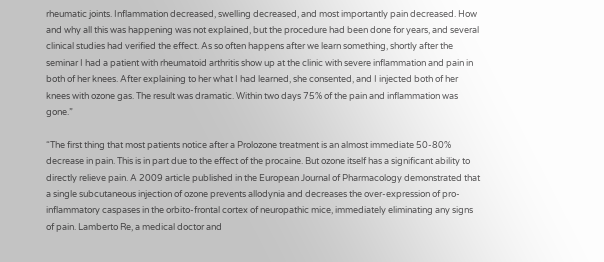rheumatic joints. Inflammation decreased, swelling decreased, and most importantly pain decreased. How and why all this was happening was not explained, but the procedure had been done for years, and several clinical studies had verified the effect. As so often happens after we learn something, shortly after the seminar I had a patient with rheumatoid arthritis show up at the clinic with severe inflammation and pain in both of her knees. After explaining to her what I had learned, she consented, and I injected both of her knees with ozone gas. The result was dramatic. Within two days 75% of the pain and inflammation was gone.”

“The first thing that most patients notice after a Prolozone treatment is an almost immediate 50-80% decrease in pain. This is in part due to the effect of the procaine. But ozone itself has a significant ability to directly relieve pain. A 2009 article published in the European Journal of Pharmacology demonstrated that a single subcutaneous injection of ozone prevents allodynia and decreases the over-expression of pro-inflammatory caspases in the orbito-frontal cortex of neuropathic mice, immediately eliminating any signs of pain. Lamberto Re, a medical doctor and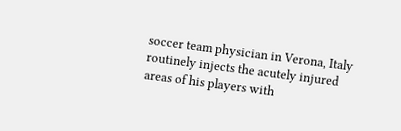soccer team physician in Verona, Italy routinely injects the acutely injured areas of his players with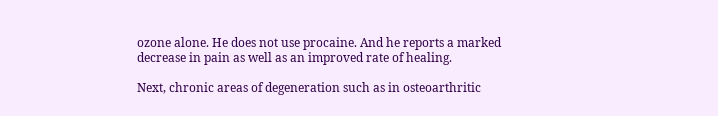ozone alone. He does not use procaine. And he reports a marked decrease in pain as well as an improved rate of healing.

Next, chronic areas of degeneration such as in osteoarthritic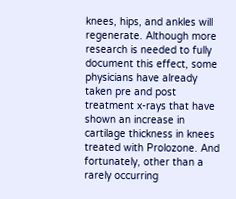knees, hips, and ankles will regenerate. Although more research is needed to fully document this effect, some physicians have already taken pre and post treatment x-rays that have shown an increase in cartilage thickness in knees treated with Prolozone. And fortunately, other than a rarely occurring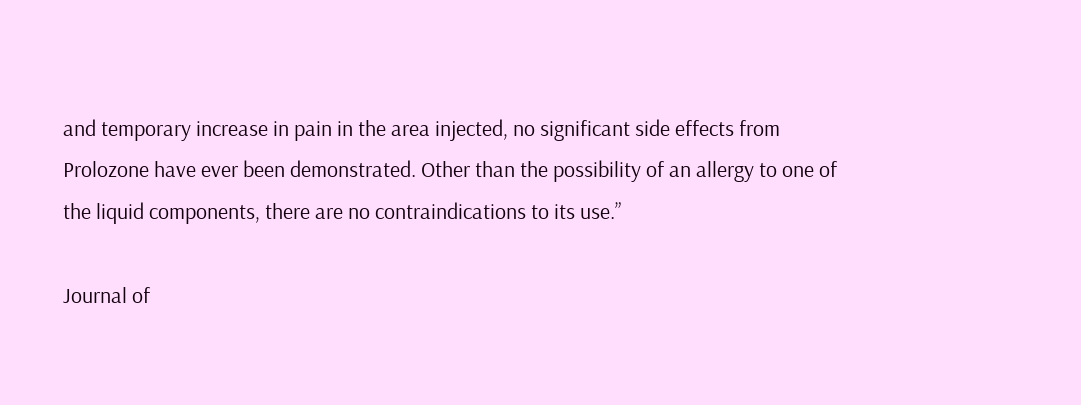and temporary increase in pain in the area injected, no significant side effects from Prolozone have ever been demonstrated. Other than the possibility of an allergy to one of the liquid components, there are no contraindications to its use.”

Journal of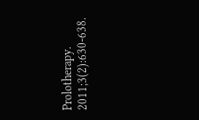Prolotherapy. 2011;3(2):630-638.